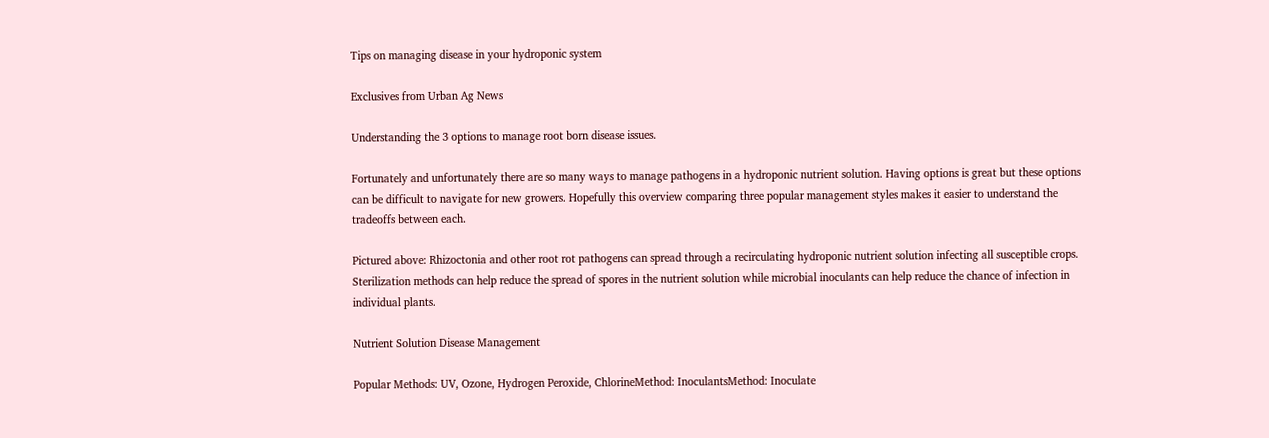Tips on managing disease in your hydroponic system

Exclusives from Urban Ag News

Understanding the 3 options to manage root born disease issues.

Fortunately and unfortunately there are so many ways to manage pathogens in a hydroponic nutrient solution. Having options is great but these options can be difficult to navigate for new growers. Hopefully this overview comparing three popular management styles makes it easier to understand the tradeoffs between each.

Pictured above: Rhizoctonia and other root rot pathogens can spread through a recirculating hydroponic nutrient solution infecting all susceptible crops. Sterilization methods can help reduce the spread of spores in the nutrient solution while microbial inoculants can help reduce the chance of infection in individual plants.

Nutrient Solution Disease Management

Popular Methods: UV, Ozone, Hydrogen Peroxide, ChlorineMethod: InoculantsMethod: Inoculate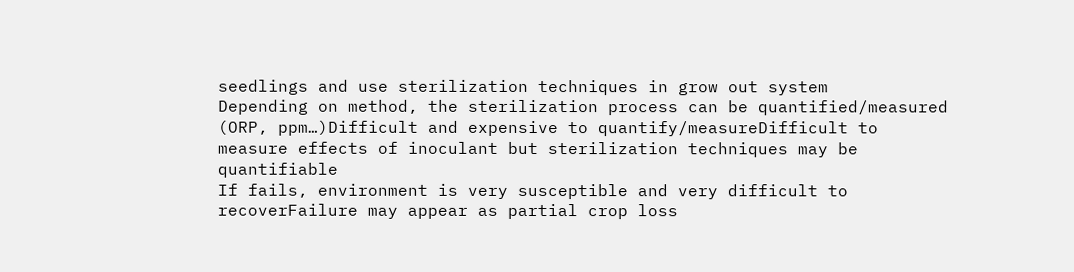seedlings and use sterilization techniques in grow out system
Depending on method, the sterilization process can be quantified/measured (ORP, ppm…)Difficult and expensive to quantify/measureDifficult to measure effects of inoculant but sterilization techniques may be quantifiable
If fails, environment is very susceptible and very difficult to recoverFailure may appear as partial crop loss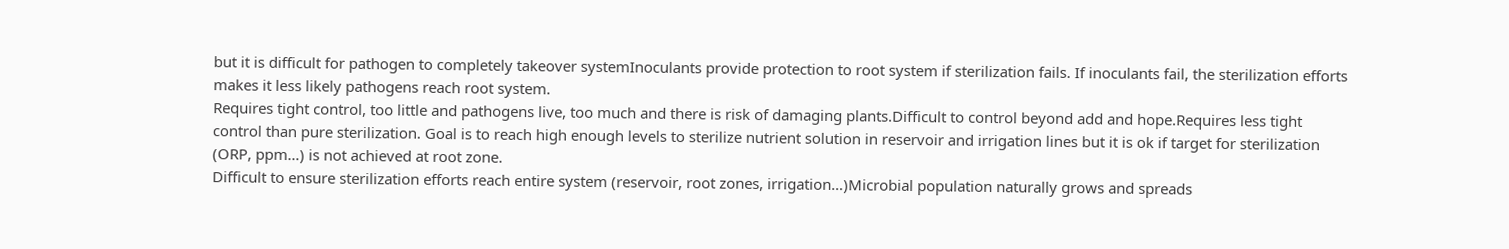but it is difficult for pathogen to completely takeover systemInoculants provide protection to root system if sterilization fails. If inoculants fail, the sterilization efforts makes it less likely pathogens reach root system.
Requires tight control, too little and pathogens live, too much and there is risk of damaging plants.Difficult to control beyond add and hope.Requires less tight control than pure sterilization. Goal is to reach high enough levels to sterilize nutrient solution in reservoir and irrigation lines but it is ok if target for sterilization (ORP, ppm…) is not achieved at root zone.
Difficult to ensure sterilization efforts reach entire system (reservoir, root zones, irrigation…)Microbial population naturally grows and spreads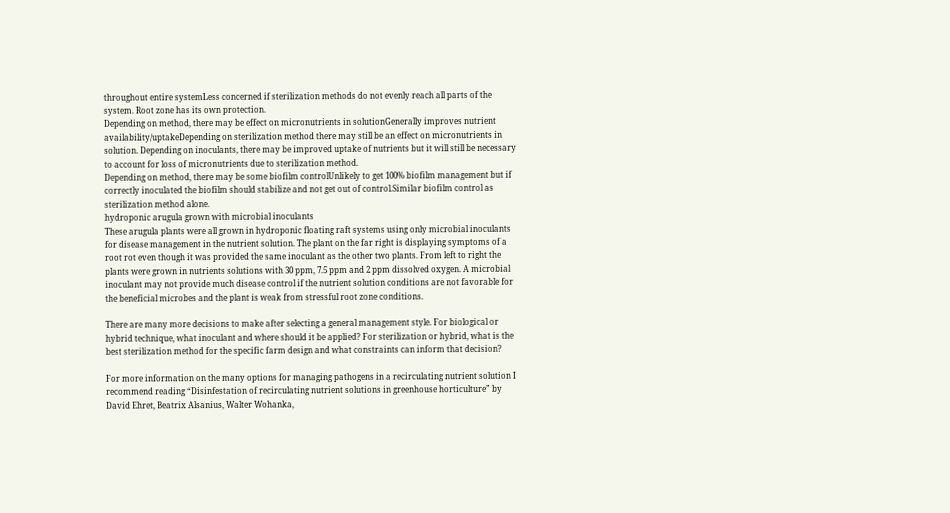throughout entire systemLess concerned if sterilization methods do not evenly reach all parts of the system. Root zone has its own protection.
Depending on method, there may be effect on micronutrients in solutionGenerally improves nutrient availability/uptakeDepending on sterilization method there may still be an effect on micronutrients in solution. Depending on inoculants, there may be improved uptake of nutrients but it will still be necessary to account for loss of micronutrients due to sterilization method.
Depending on method, there may be some biofilm controlUnlikely to get 100% biofilm management but if correctly inoculated the biofilm should stabilize and not get out of control.Similar biofilm control as sterilization method alone.
hydroponic arugula grown with microbial inoculants
These arugula plants were all grown in hydroponic floating raft systems using only microbial inoculants for disease management in the nutrient solution. The plant on the far right is displaying symptoms of a root rot even though it was provided the same inoculant as the other two plants. From left to right the plants were grown in nutrients solutions with 30 ppm, 7.5 ppm and 2 ppm dissolved oxygen. A microbial inoculant may not provide much disease control if the nutrient solution conditions are not favorable for the beneficial microbes and the plant is weak from stressful root zone conditions.

There are many more decisions to make after selecting a general management style. For biological or hybrid technique, what inoculant and where should it be applied? For sterilization or hybrid, what is the best sterilization method for the specific farm design and what constraints can inform that decision?

For more information on the many options for managing pathogens in a recirculating nutrient solution I recommend reading “Disinfestation of recirculating nutrient solutions in greenhouse horticulture” by David Ehret, Beatrix Alsanius, Walter Wohanka,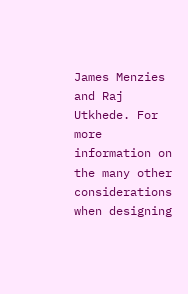James Menzies and Raj Utkhede. For more information on the many other considerations when designing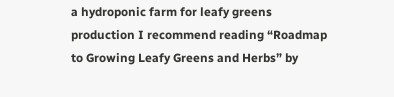a hydroponic farm for leafy greens production I recommend reading “Roadmap to Growing Leafy Greens and Herbs” by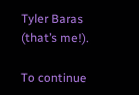Tyler Baras (that’s me!).

To continue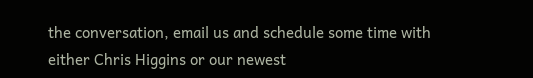the conversation, email us and schedule some time with either Chris Higgins or our newest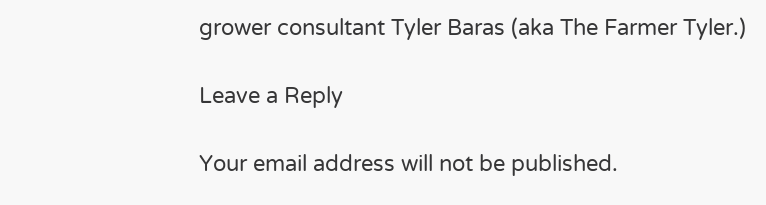grower consultant Tyler Baras (aka The Farmer Tyler.)

Leave a Reply

Your email address will not be published.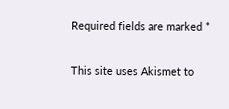Required fields are marked *

This site uses Akismet to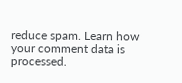reduce spam. Learn how your comment data is processed.